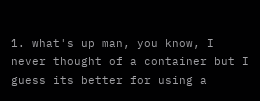1. what's up man, you know, I never thought of a container but I guess its better for using a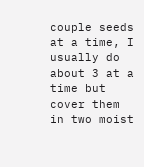couple seeds at a time, I usually do about 3 at a time but cover them in two moist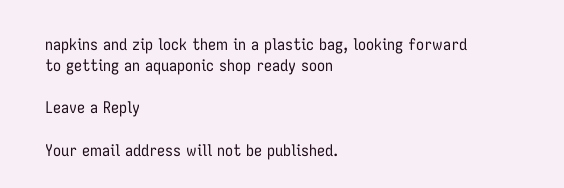napkins and zip lock them in a plastic bag, looking forward to getting an aquaponic shop ready soon

Leave a Reply

Your email address will not be published.